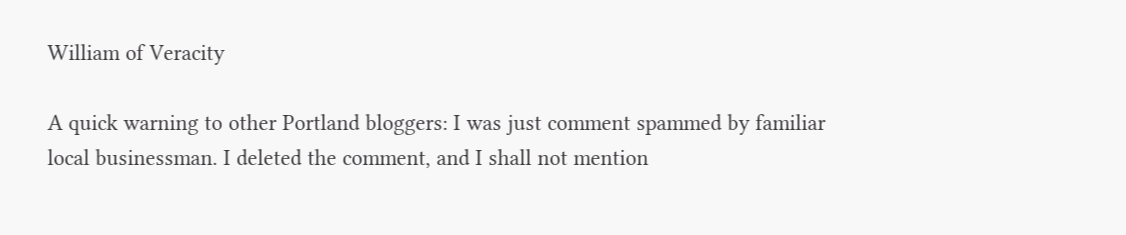William of Veracity

A quick warning to other Portland bloggers: I was just comment spammed by familiar local businessman. I deleted the comment, and I shall not mention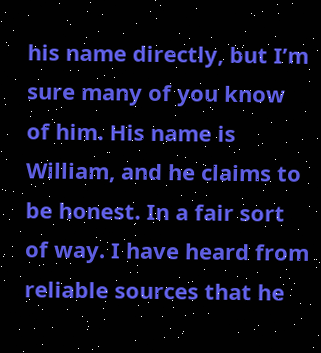his name directly, but I’m sure many of you know of him. His name is William, and he claims to be honest. In a fair sort of way. I have heard from reliable sources that he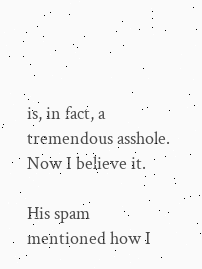is, in fact, a tremendous asshole. Now I believe it.

His spam mentioned how I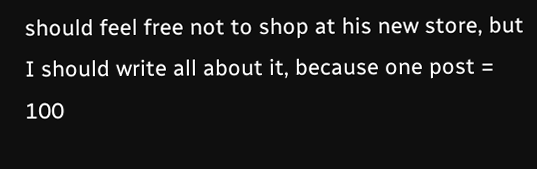should feel free not to shop at his new store, but I should write all about it, because one post = 100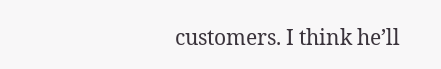customers. I think he’ll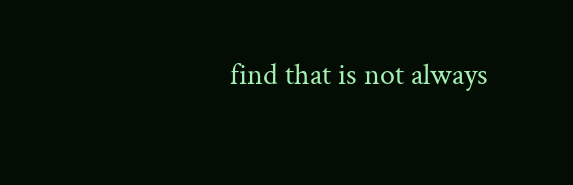find that is not always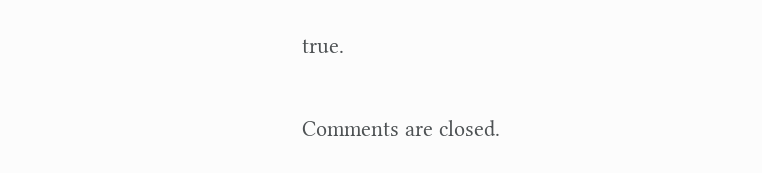true.

Comments are closed.